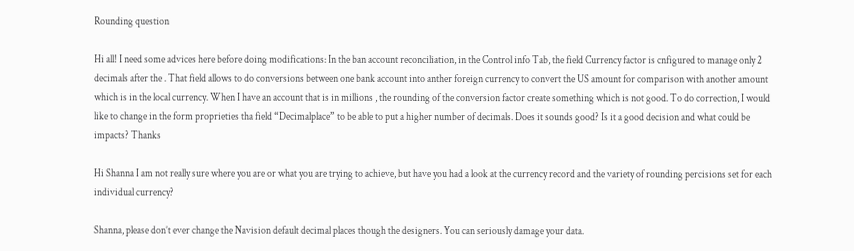Rounding question

Hi all! I need some advices here before doing modifications: In the ban account reconciliation, in the Control info Tab, the field Currency factor is cnfigured to manage only 2 decimals after the . That field allows to do conversions between one bank account into anther foreign currency to convert the US amount for comparison with another amount which is in the local currency. When I have an account that is in millions , the rounding of the conversion factor create something which is not good. To do correction, I would like to change in the form proprieties tha field “Decimalplace” to be able to put a higher number of decimals. Does it sounds good? Is it a good decision and what could be impacts? Thanks

Hi Shanna I am not really sure where you are or what you are trying to achieve, but have you had a look at the currency record and the variety of rounding percisions set for each individual currency?

Shanna, please don’t ever change the Navision default decimal places though the designers. You can seriously damage your data.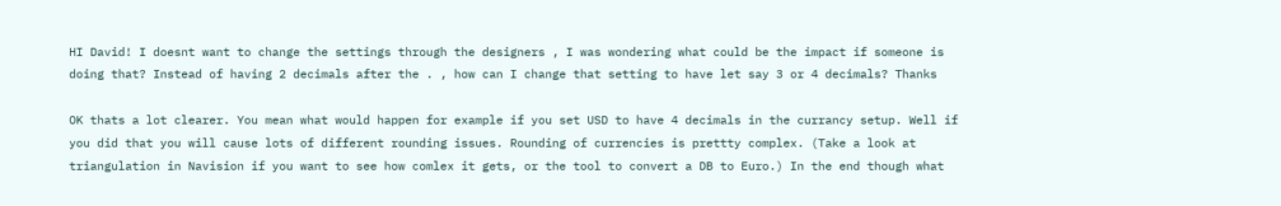HI David! I doesnt want to change the settings through the designers , I was wondering what could be the impact if someone is doing that? Instead of having 2 decimals after the . , how can I change that setting to have let say 3 or 4 decimals? Thanks

OK thats a lot clearer. You mean what would happen for example if you set USD to have 4 decimals in the currancy setup. Well if you did that you will cause lots of different rounding issues. Rounding of currencies is prettty complex. (Take a look at triangulation in Navision if you want to see how comlex it gets, or the tool to convert a DB to Euro.) In the end though what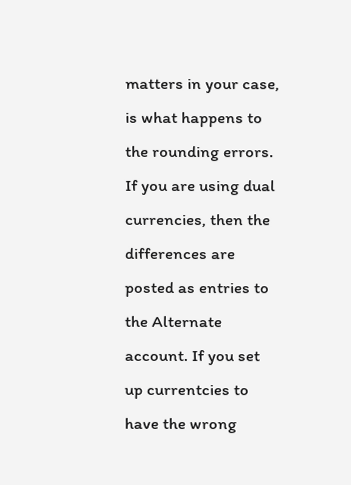matters in your case, is what happens to the rounding errors. If you are using dual currencies, then the differences are posted as entries to the Alternate account. If you set up currentcies to have the wrong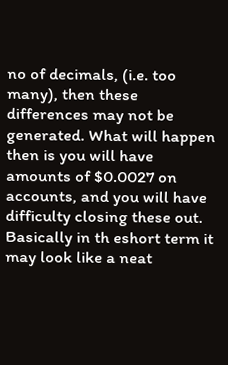no of decimals, (i.e. too many), then these differences may not be generated. What will happen then is you will have amounts of $0.0027 on accounts, and you will have difficulty closing these out. Basically in th eshort term it may look like a neat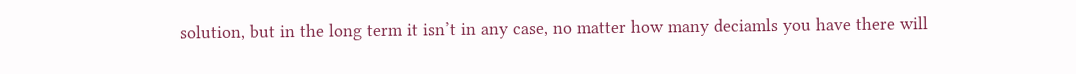solution, but in the long term it isn’t in any case, no matter how many deciamls you have there will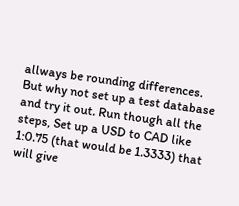allways be rounding differences. But why not set up a test database and try it out. Run though all the steps, Set up a USD to CAD like 1:0.75 (that would be 1.3333) that will give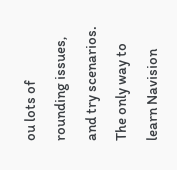ou lots of rounding issues, and try scenarios. The only way to learn Navision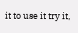it to use it try it,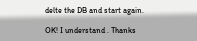delte the DB and start again.

OK! I understand . Thanks